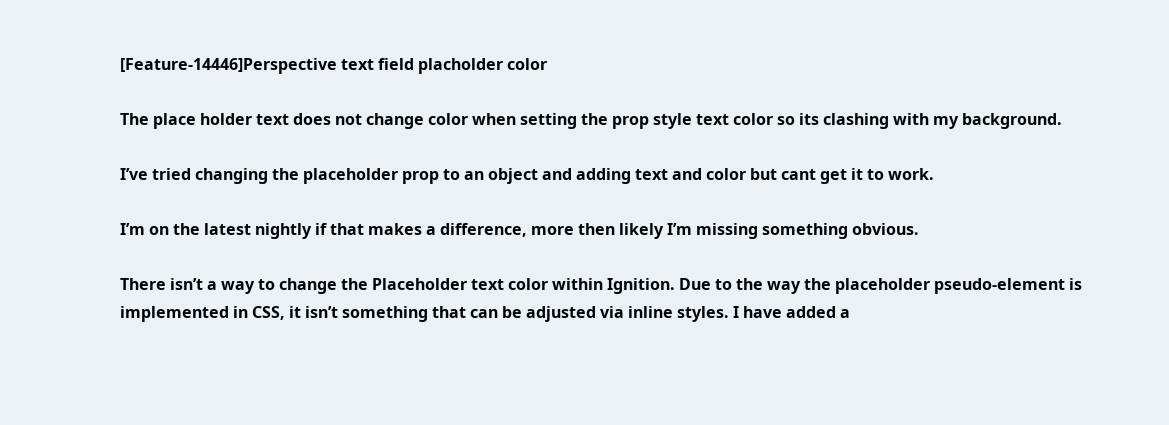[Feature-14446]Perspective text field placholder color

The place holder text does not change color when setting the prop style text color so its clashing with my background.

I’ve tried changing the placeholder prop to an object and adding text and color but cant get it to work.

I’m on the latest nightly if that makes a difference, more then likely I’m missing something obvious.

There isn’t a way to change the Placeholder text color within Ignition. Due to the way the placeholder pseudo-element is implemented in CSS, it isn’t something that can be adjusted via inline styles. I have added a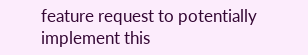feature request to potentially implement this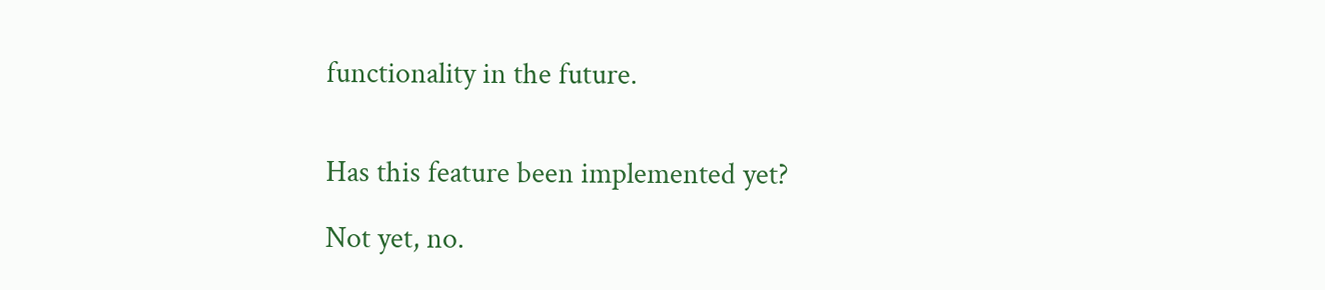functionality in the future.


Has this feature been implemented yet?

Not yet, no.